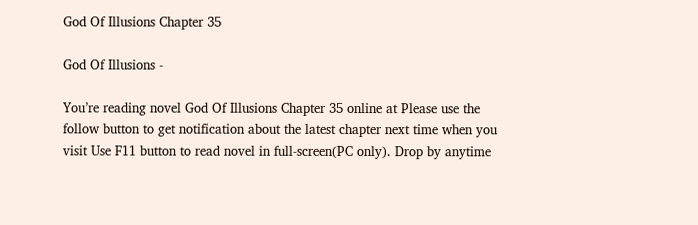God Of Illusions Chapter 35

God Of Illusions -

You’re reading novel God Of Illusions Chapter 35 online at Please use the follow button to get notification about the latest chapter next time when you visit Use F11 button to read novel in full-screen(PC only). Drop by anytime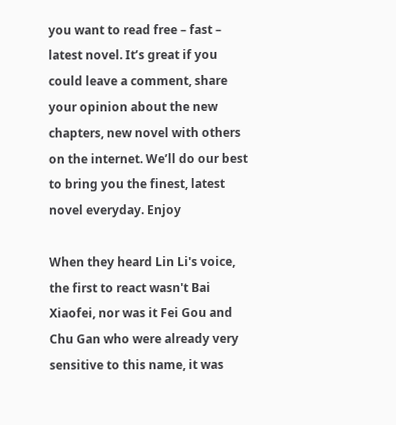you want to read free – fast – latest novel. It’s great if you could leave a comment, share your opinion about the new chapters, new novel with others on the internet. We’ll do our best to bring you the finest, latest novel everyday. Enjoy

When they heard Lin Li's voice, the first to react wasn't Bai Xiaofei, nor was it Fei Gou and Chu Gan who were already very sensitive to this name, it was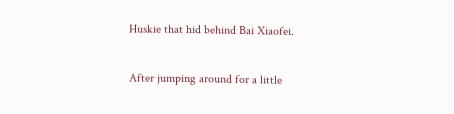Huskie that hid behind Bai Xiaofei.

After jumping around for a little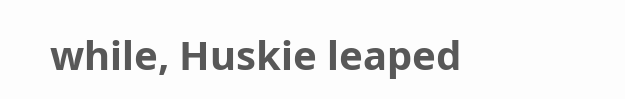while, Huskie leaped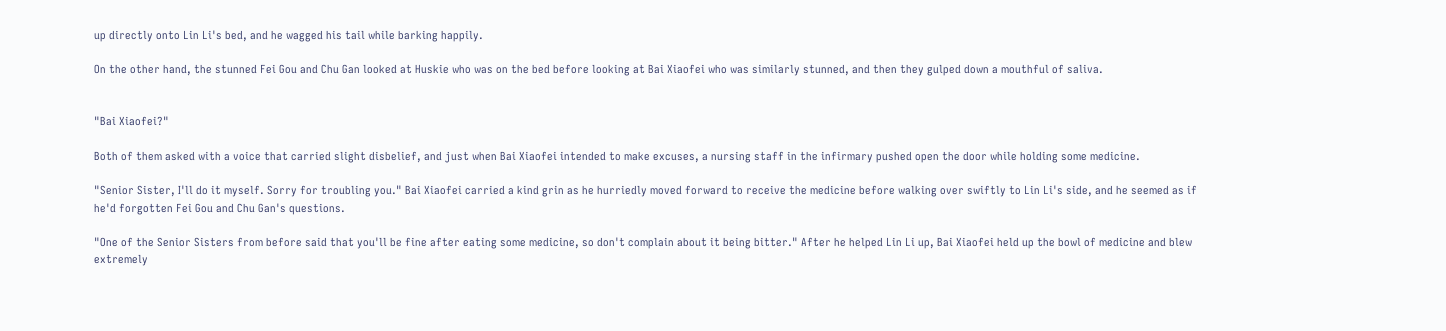up directly onto Lin Li's bed, and he wagged his tail while barking happily.

On the other hand, the stunned Fei Gou and Chu Gan looked at Huskie who was on the bed before looking at Bai Xiaofei who was similarly stunned, and then they gulped down a mouthful of saliva.


"Bai Xiaofei?"

Both of them asked with a voice that carried slight disbelief, and just when Bai Xiaofei intended to make excuses, a nursing staff in the infirmary pushed open the door while holding some medicine.

"Senior Sister, I'll do it myself. Sorry for troubling you." Bai Xiaofei carried a kind grin as he hurriedly moved forward to receive the medicine before walking over swiftly to Lin Li's side, and he seemed as if he'd forgotten Fei Gou and Chu Gan's questions.

"One of the Senior Sisters from before said that you'll be fine after eating some medicine, so don't complain about it being bitter." After he helped Lin Li up, Bai Xiaofei held up the bowl of medicine and blew extremely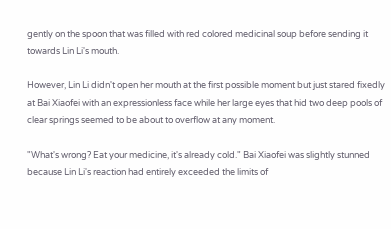gently on the spoon that was filled with red colored medicinal soup before sending it towards Lin Li's mouth.

However, Lin Li didn't open her mouth at the first possible moment but just stared fixedly at Bai Xiaofei with an expressionless face while her large eyes that hid two deep pools of clear springs seemed to be about to overflow at any moment.

"What's wrong? Eat your medicine, it's already cold." Bai Xiaofei was slightly stunned because Lin Li's reaction had entirely exceeded the limits of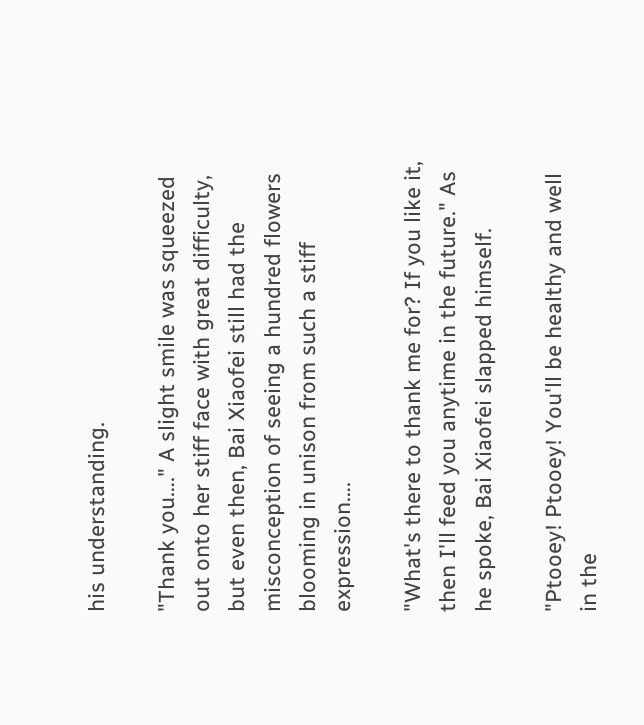his understanding.

"Thank you…." A slight smile was squeezed out onto her stiff face with great difficulty, but even then, Bai Xiaofei still had the misconception of seeing a hundred flowers blooming in unison from such a stiff expression….

"What's there to thank me for? If you like it, then I'll feed you anytime in the future." As he spoke, Bai Xiaofei slapped himself.

"Ptooey! Ptooey! You'll be healthy and well in the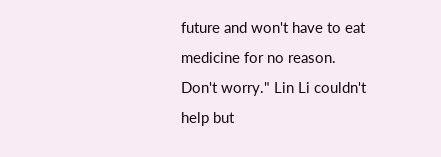future and won't have to eat medicine for no reason. Don't worry." Lin Li couldn't help but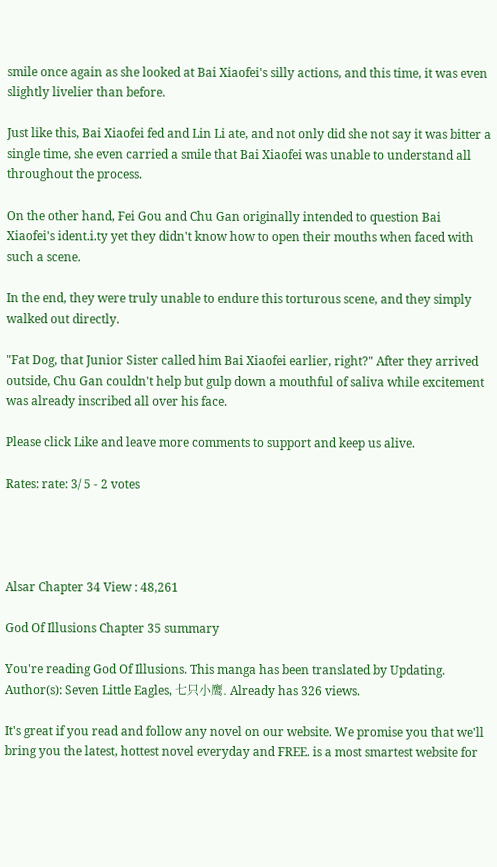smile once again as she looked at Bai Xiaofei's silly actions, and this time, it was even slightly livelier than before.

Just like this, Bai Xiaofei fed and Lin Li ate, and not only did she not say it was bitter a single time, she even carried a smile that Bai Xiaofei was unable to understand all throughout the process.

On the other hand, Fei Gou and Chu Gan originally intended to question Bai Xiaofei's ident.i.ty yet they didn't know how to open their mouths when faced with such a scene.

In the end, they were truly unable to endure this torturous scene, and they simply walked out directly.

"Fat Dog, that Junior Sister called him Bai Xiaofei earlier, right?" After they arrived outside, Chu Gan couldn't help but gulp down a mouthful of saliva while excitement was already inscribed all over his face.

Please click Like and leave more comments to support and keep us alive.

Rates: rate: 3/ 5 - 2 votes




Alsar Chapter 34 View : 48,261

God Of Illusions Chapter 35 summary

You're reading God Of Illusions. This manga has been translated by Updating. Author(s): Seven Little Eagles, 七只小鹰. Already has 326 views.

It's great if you read and follow any novel on our website. We promise you that we'll bring you the latest, hottest novel everyday and FREE. is a most smartest website for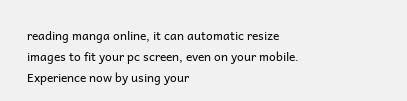reading manga online, it can automatic resize images to fit your pc screen, even on your mobile. Experience now by using your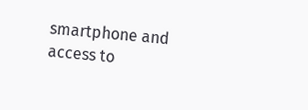smartphone and access to